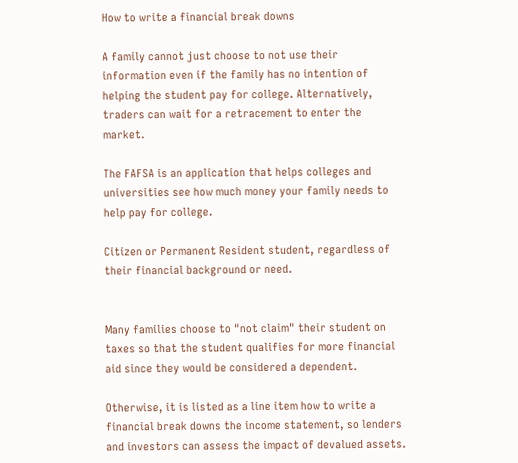How to write a financial break downs

A family cannot just choose to not use their information even if the family has no intention of helping the student pay for college. Alternatively, traders can wait for a retracement to enter the market.

The FAFSA is an application that helps colleges and universities see how much money your family needs to help pay for college.

Citizen or Permanent Resident student, regardless of their financial background or need.


Many families choose to "not claim" their student on taxes so that the student qualifies for more financial aid since they would be considered a dependent.

Otherwise, it is listed as a line item how to write a financial break downs the income statement, so lenders and investors can assess the impact of devalued assets.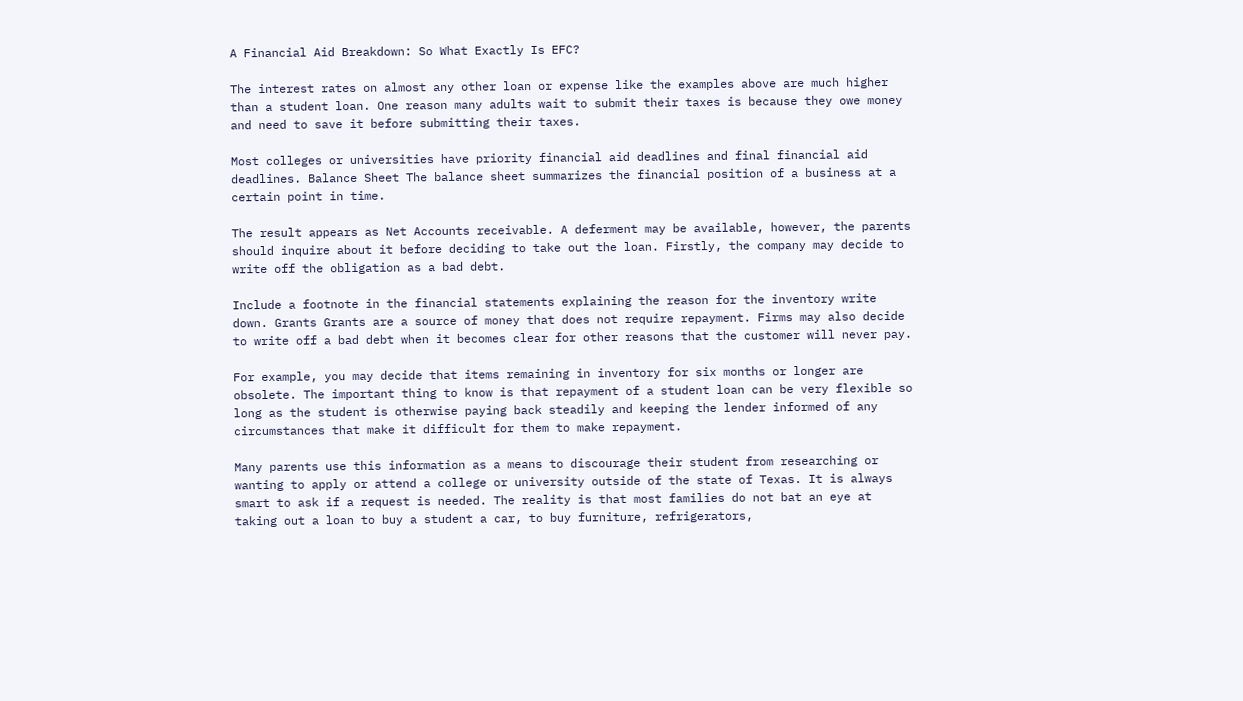A Financial Aid Breakdown: So What Exactly Is EFC?

The interest rates on almost any other loan or expense like the examples above are much higher than a student loan. One reason many adults wait to submit their taxes is because they owe money and need to save it before submitting their taxes.

Most colleges or universities have priority financial aid deadlines and final financial aid deadlines. Balance Sheet The balance sheet summarizes the financial position of a business at a certain point in time.

The result appears as Net Accounts receivable. A deferment may be available, however, the parents should inquire about it before deciding to take out the loan. Firstly, the company may decide to write off the obligation as a bad debt.

Include a footnote in the financial statements explaining the reason for the inventory write down. Grants Grants are a source of money that does not require repayment. Firms may also decide to write off a bad debt when it becomes clear for other reasons that the customer will never pay.

For example, you may decide that items remaining in inventory for six months or longer are obsolete. The important thing to know is that repayment of a student loan can be very flexible so long as the student is otherwise paying back steadily and keeping the lender informed of any circumstances that make it difficult for them to make repayment.

Many parents use this information as a means to discourage their student from researching or wanting to apply or attend a college or university outside of the state of Texas. It is always smart to ask if a request is needed. The reality is that most families do not bat an eye at taking out a loan to buy a student a car, to buy furniture, refrigerators,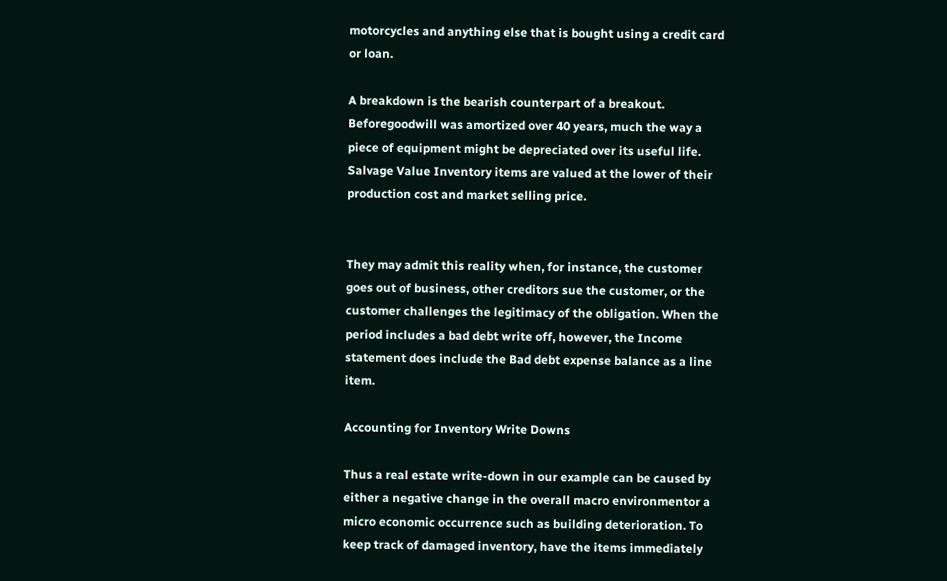motorcycles and anything else that is bought using a credit card or loan.

A breakdown is the bearish counterpart of a breakout. Beforegoodwill was amortized over 40 years, much the way a piece of equipment might be depreciated over its useful life. Salvage Value Inventory items are valued at the lower of their production cost and market selling price.


They may admit this reality when, for instance, the customer goes out of business, other creditors sue the customer, or the customer challenges the legitimacy of the obligation. When the period includes a bad debt write off, however, the Income statement does include the Bad debt expense balance as a line item.

Accounting for Inventory Write Downs

Thus a real estate write-down in our example can be caused by either a negative change in the overall macro environmentor a micro economic occurrence such as building deterioration. To keep track of damaged inventory, have the items immediately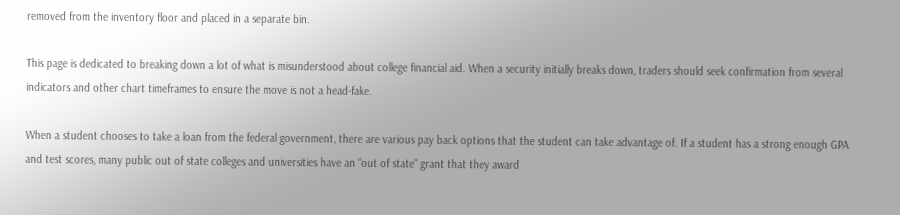removed from the inventory floor and placed in a separate bin.

This page is dedicated to breaking down a lot of what is misunderstood about college financial aid. When a security initially breaks down, traders should seek confirmation from several indicators and other chart timeframes to ensure the move is not a head-fake.

When a student chooses to take a loan from the federal government, there are various pay back options that the student can take advantage of. If a student has a strong enough GPA and test scores, many public out of state colleges and universities have an "out of state" grant that they award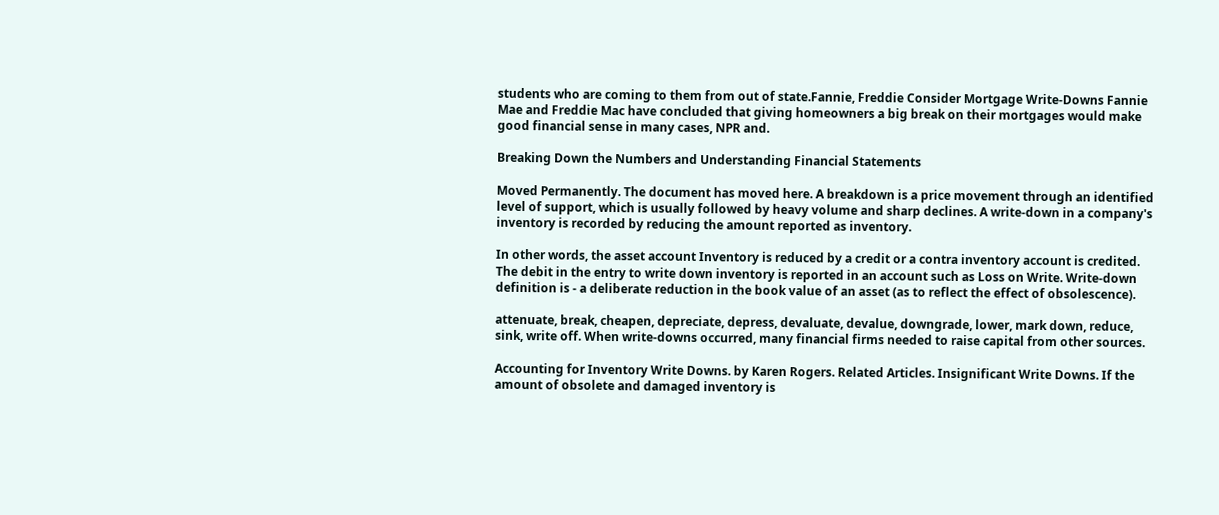students who are coming to them from out of state.Fannie, Freddie Consider Mortgage Write-Downs Fannie Mae and Freddie Mac have concluded that giving homeowners a big break on their mortgages would make good financial sense in many cases, NPR and.

Breaking Down the Numbers and Understanding Financial Statements

Moved Permanently. The document has moved here. A breakdown is a price movement through an identified level of support, which is usually followed by heavy volume and sharp declines. A write-down in a company's inventory is recorded by reducing the amount reported as inventory.

In other words, the asset account Inventory is reduced by a credit or a contra inventory account is credited. The debit in the entry to write down inventory is reported in an account such as Loss on Write. Write-down definition is - a deliberate reduction in the book value of an asset (as to reflect the effect of obsolescence).

attenuate, break, cheapen, depreciate, depress, devaluate, devalue, downgrade, lower, mark down, reduce, sink, write off. When write-downs occurred, many financial firms needed to raise capital from other sources.

Accounting for Inventory Write Downs. by Karen Rogers. Related Articles. Insignificant Write Downs. If the amount of obsolete and damaged inventory is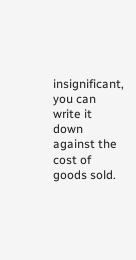insignificant, you can write it down against the cost of goods sold.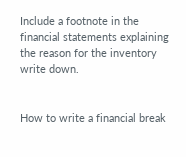Include a footnote in the financial statements explaining the reason for the inventory write down.


How to write a financial break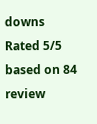downs
Rated 5/5 based on 84 review